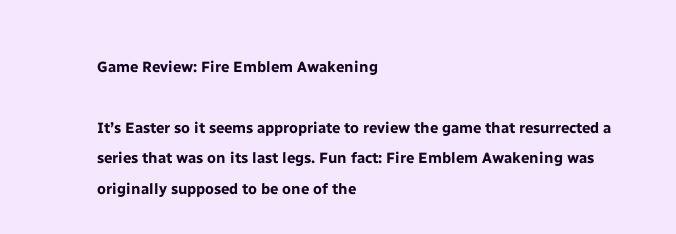Game Review: Fire Emblem Awakening

It’s Easter so it seems appropriate to review the game that resurrected a series that was on its last legs. Fun fact: Fire Emblem Awakening was originally supposed to be one of the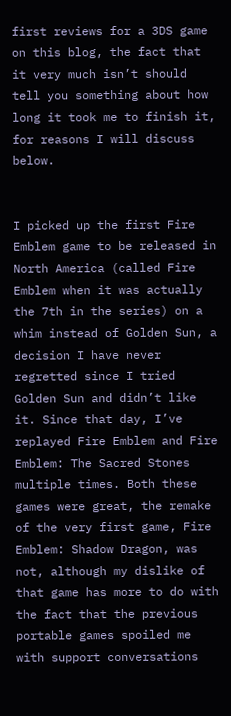first reviews for a 3DS game on this blog, the fact that it very much isn’t should tell you something about how long it took me to finish it, for reasons I will discuss below.


I picked up the first Fire Emblem game to be released in North America (called Fire Emblem when it was actually the 7th in the series) on a whim instead of Golden Sun, a decision I have never regretted since I tried Golden Sun and didn’t like it. Since that day, I’ve replayed Fire Emblem and Fire Emblem: The Sacred Stones multiple times. Both these games were great, the remake of the very first game, Fire Emblem: Shadow Dragon, was not, although my dislike of that game has more to do with the fact that the previous portable games spoiled me with support conversations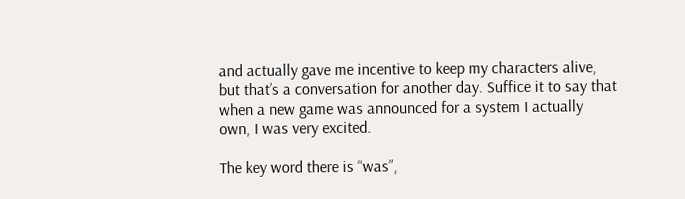and actually gave me incentive to keep my characters alive, but that’s a conversation for another day. Suffice it to say that when a new game was announced for a system I actually own, I was very excited.

The key word there is “was”,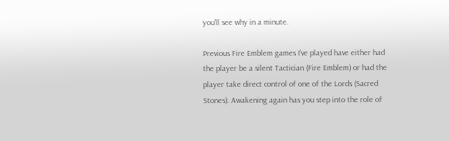you’ll see why in a minute.

Previous Fire Emblem games I’ve played have either had the player be a silent Tactician (Fire Emblem) or had the player take direct control of one of the Lords (Sacred Stones). Awakening again has you step into the role of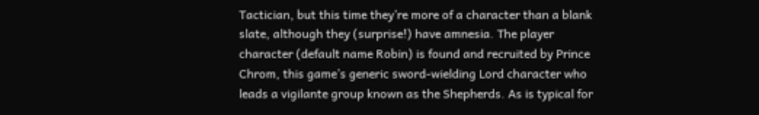Tactician, but this time they’re more of a character than a blank slate, although they (surprise!) have amnesia. The player character (default name Robin) is found and recruited by Prince Chrom, this game’s generic sword-wielding Lord character who leads a vigilante group known as the Shepherds. As is typical for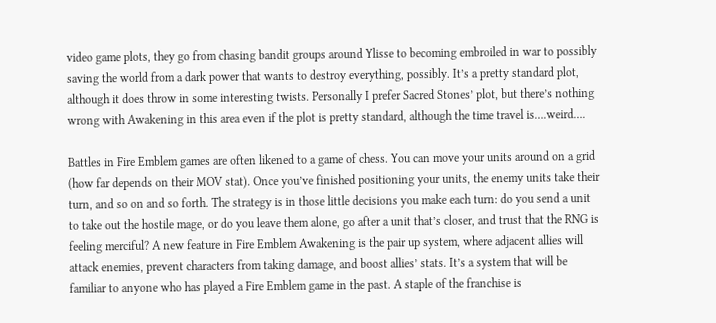video game plots, they go from chasing bandit groups around Ylisse to becoming embroiled in war to possibly saving the world from a dark power that wants to destroy everything, possibly. It’s a pretty standard plot, although it does throw in some interesting twists. Personally I prefer Sacred Stones’ plot, but there’s nothing wrong with Awakening in this area even if the plot is pretty standard, although the time travel is….weird….

Battles in Fire Emblem games are often likened to a game of chess. You can move your units around on a grid (how far depends on their MOV stat). Once you’ve finished positioning your units, the enemy units take their turn, and so on and so forth. The strategy is in those little decisions you make each turn: do you send a unit to take out the hostile mage, or do you leave them alone, go after a unit that’s closer, and trust that the RNG is feeling merciful? A new feature in Fire Emblem Awakening is the pair up system, where adjacent allies will attack enemies, prevent characters from taking damage, and boost allies’ stats. It’s a system that will be familiar to anyone who has played a Fire Emblem game in the past. A staple of the franchise is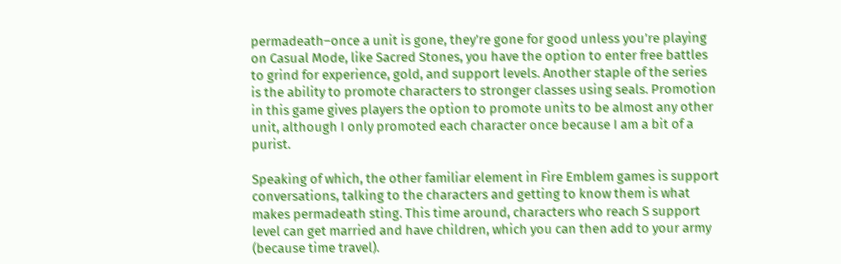permadeath–once a unit is gone, they’re gone for good unless you’re playing on Casual Mode, like Sacred Stones, you have the option to enter free battles to grind for experience, gold, and support levels. Another staple of the series is the ability to promote characters to stronger classes using seals. Promotion in this game gives players the option to promote units to be almost any other unit, although I only promoted each character once because I am a bit of a purist.

Speaking of which, the other familiar element in Fire Emblem games is support conversations, talking to the characters and getting to know them is what makes permadeath sting. This time around, characters who reach S support level can get married and have children, which you can then add to your army (because time travel).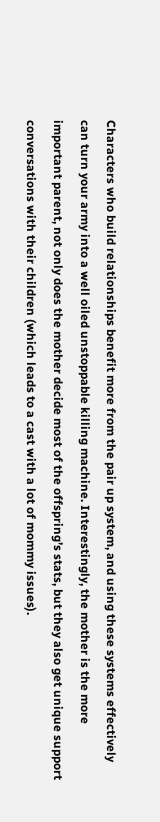Characters who build relationships benefit more from the pair up system, and using these systems effectively can turn your army into a well oiled unstoppable killing machine. Interestingly, the mother is the more important parent, not only does the mother decide most of the offspring’s stats, but they also get unique support conversations with their children (which leads to a cast with a lot of mommy issues).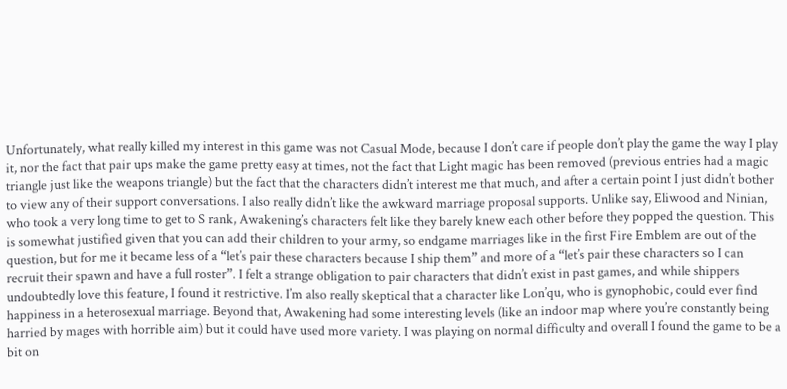Unfortunately, what really killed my interest in this game was not Casual Mode, because I don’t care if people don’t play the game the way I play it, nor the fact that pair ups make the game pretty easy at times, not the fact that Light magic has been removed (previous entries had a magic triangle just like the weapons triangle) but the fact that the characters didn’t interest me that much, and after a certain point I just didn’t bother to view any of their support conversations. I also really didn’t like the awkward marriage proposal supports. Unlike say, Eliwood and Ninian, who took a very long time to get to S rank, Awakening’s characters felt like they barely knew each other before they popped the question. This is somewhat justified given that you can add their children to your army, so endgame marriages like in the first Fire Emblem are out of the question, but for me it became less of a “let’s pair these characters because I ship them” and more of a “let’s pair these characters so I can recruit their spawn and have a full roster”. I felt a strange obligation to pair characters that didn’t exist in past games, and while shippers undoubtedly love this feature, I found it restrictive. I’m also really skeptical that a character like Lon’qu, who is gynophobic, could ever find happiness in a heterosexual marriage. Beyond that, Awakening had some interesting levels (like an indoor map where you’re constantly being harried by mages with horrible aim) but it could have used more variety. I was playing on normal difficulty and overall I found the game to be a bit on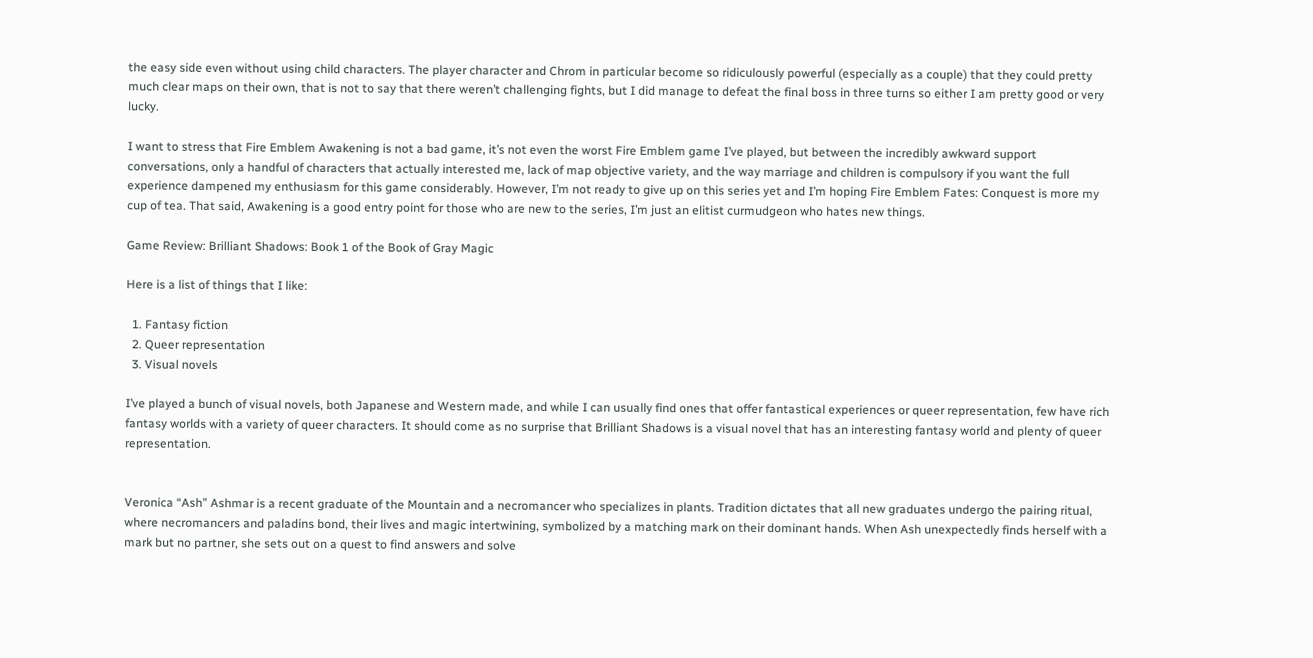the easy side even without using child characters. The player character and Chrom in particular become so ridiculously powerful (especially as a couple) that they could pretty much clear maps on their own, that is not to say that there weren’t challenging fights, but I did manage to defeat the final boss in three turns so either I am pretty good or very lucky.

I want to stress that Fire Emblem Awakening is not a bad game, it’s not even the worst Fire Emblem game I’ve played, but between the incredibly awkward support conversations, only a handful of characters that actually interested me, lack of map objective variety, and the way marriage and children is compulsory if you want the full experience dampened my enthusiasm for this game considerably. However, I’m not ready to give up on this series yet and I’m hoping Fire Emblem Fates: Conquest is more my cup of tea. That said, Awakening is a good entry point for those who are new to the series, I’m just an elitist curmudgeon who hates new things.

Game Review: Brilliant Shadows: Book 1 of the Book of Gray Magic

Here is a list of things that I like:

  1. Fantasy fiction
  2. Queer representation
  3. Visual novels

I’ve played a bunch of visual novels, both Japanese and Western made, and while I can usually find ones that offer fantastical experiences or queer representation, few have rich fantasy worlds with a variety of queer characters. It should come as no surprise that Brilliant Shadows is a visual novel that has an interesting fantasy world and plenty of queer representation.


Veronica “Ash” Ashmar is a recent graduate of the Mountain and a necromancer who specializes in plants. Tradition dictates that all new graduates undergo the pairing ritual, where necromancers and paladins bond, their lives and magic intertwining, symbolized by a matching mark on their dominant hands. When Ash unexpectedly finds herself with a mark but no partner, she sets out on a quest to find answers and solve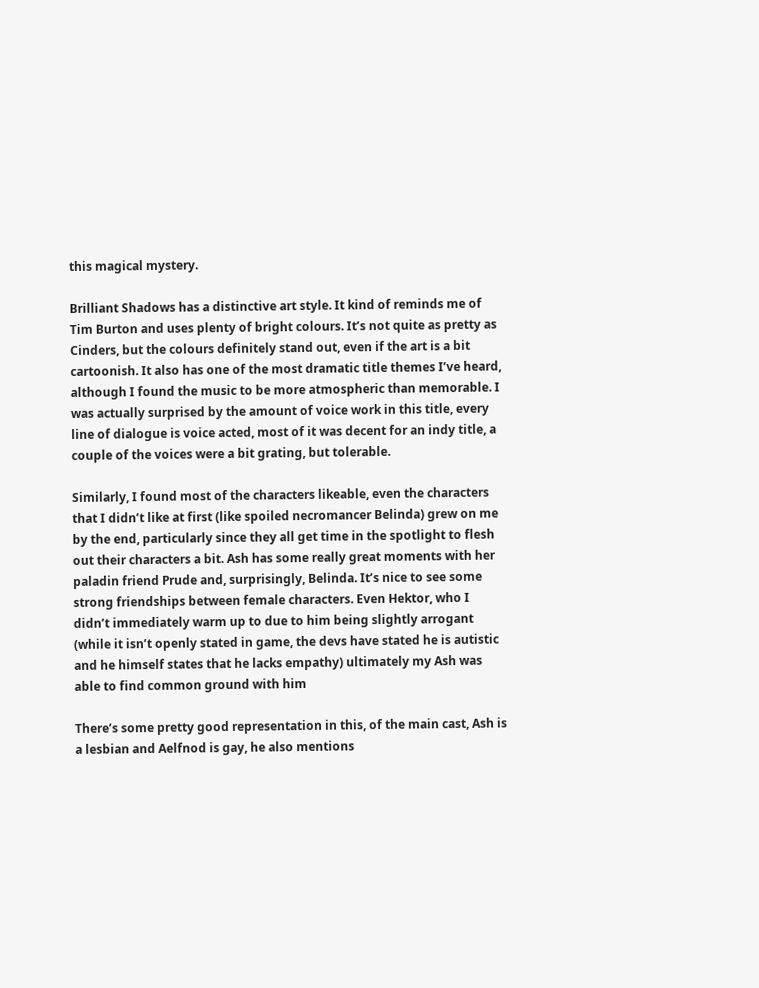this magical mystery.

Brilliant Shadows has a distinctive art style. It kind of reminds me of Tim Burton and uses plenty of bright colours. It’s not quite as pretty as Cinders, but the colours definitely stand out, even if the art is a bit cartoonish. It also has one of the most dramatic title themes I’ve heard, although I found the music to be more atmospheric than memorable. I was actually surprised by the amount of voice work in this title, every line of dialogue is voice acted, most of it was decent for an indy title, a couple of the voices were a bit grating, but tolerable.

Similarly, I found most of the characters likeable, even the characters that I didn’t like at first (like spoiled necromancer Belinda) grew on me by the end, particularly since they all get time in the spotlight to flesh out their characters a bit. Ash has some really great moments with her paladin friend Prude and, surprisingly, Belinda. It’s nice to see some strong friendships between female characters. Even Hektor, who I didn’t immediately warm up to due to him being slightly arrogant (while it isn’t openly stated in game, the devs have stated he is autistic and he himself states that he lacks empathy) ultimately my Ash was able to find common ground with him

There’s some pretty good representation in this, of the main cast, Ash is a lesbian and Aelfnod is gay, he also mentions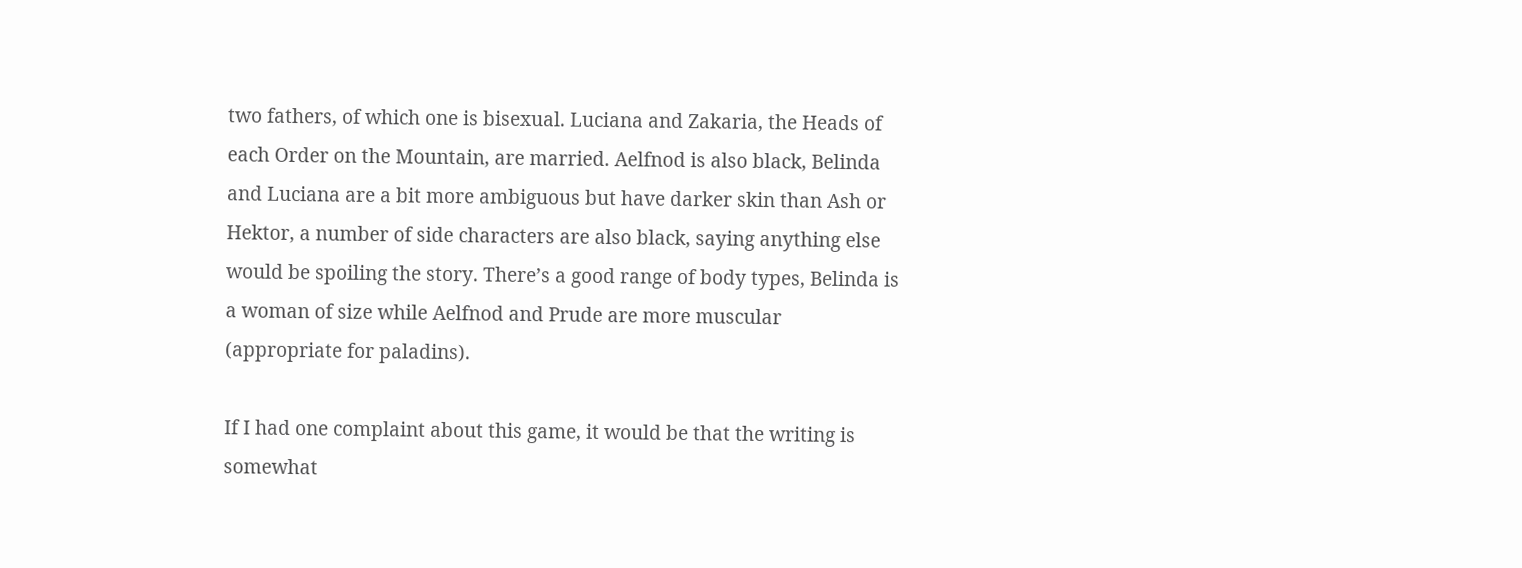two fathers, of which one is bisexual. Luciana and Zakaria, the Heads of each Order on the Mountain, are married. Aelfnod is also black, Belinda and Luciana are a bit more ambiguous but have darker skin than Ash or Hektor, a number of side characters are also black, saying anything else would be spoiling the story. There’s a good range of body types, Belinda is a woman of size while Aelfnod and Prude are more muscular (appropriate for paladins).

If I had one complaint about this game, it would be that the writing is somewhat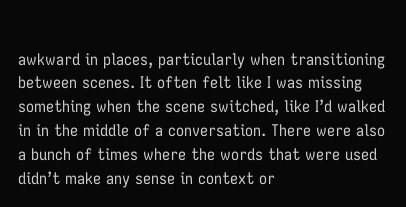awkward in places, particularly when transitioning between scenes. It often felt like I was missing something when the scene switched, like I’d walked in in the middle of a conversation. There were also a bunch of times where the words that were used didn’t make any sense in context or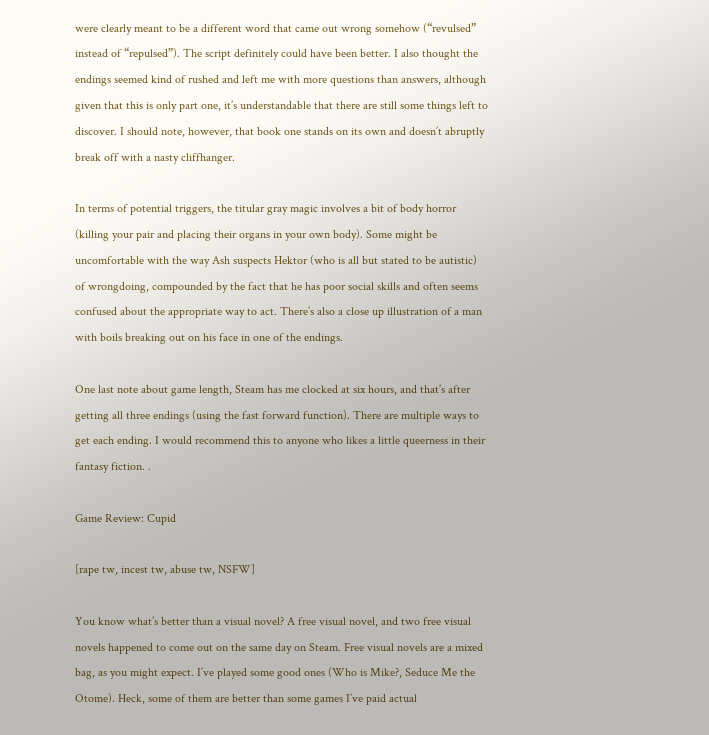were clearly meant to be a different word that came out wrong somehow (“revulsed” instead of “repulsed”). The script definitely could have been better. I also thought the endings seemed kind of rushed and left me with more questions than answers, although given that this is only part one, it’s understandable that there are still some things left to discover. I should note, however, that book one stands on its own and doesn’t abruptly break off with a nasty cliffhanger.

In terms of potential triggers, the titular gray magic involves a bit of body horror (killing your pair and placing their organs in your own body). Some might be uncomfortable with the way Ash suspects Hektor (who is all but stated to be autistic) of wrongdoing, compounded by the fact that he has poor social skills and often seems confused about the appropriate way to act. There’s also a close up illustration of a man with boils breaking out on his face in one of the endings.

One last note about game length, Steam has me clocked at six hours, and that’s after getting all three endings (using the fast forward function). There are multiple ways to get each ending. I would recommend this to anyone who likes a little queerness in their fantasy fiction. .

Game Review: Cupid

[rape tw, incest tw, abuse tw, NSFW]

You know what’s better than a visual novel? A free visual novel, and two free visual novels happened to come out on the same day on Steam. Free visual novels are a mixed bag, as you might expect. I’ve played some good ones (Who is Mike?, Seduce Me the Otome). Heck, some of them are better than some games I’ve paid actual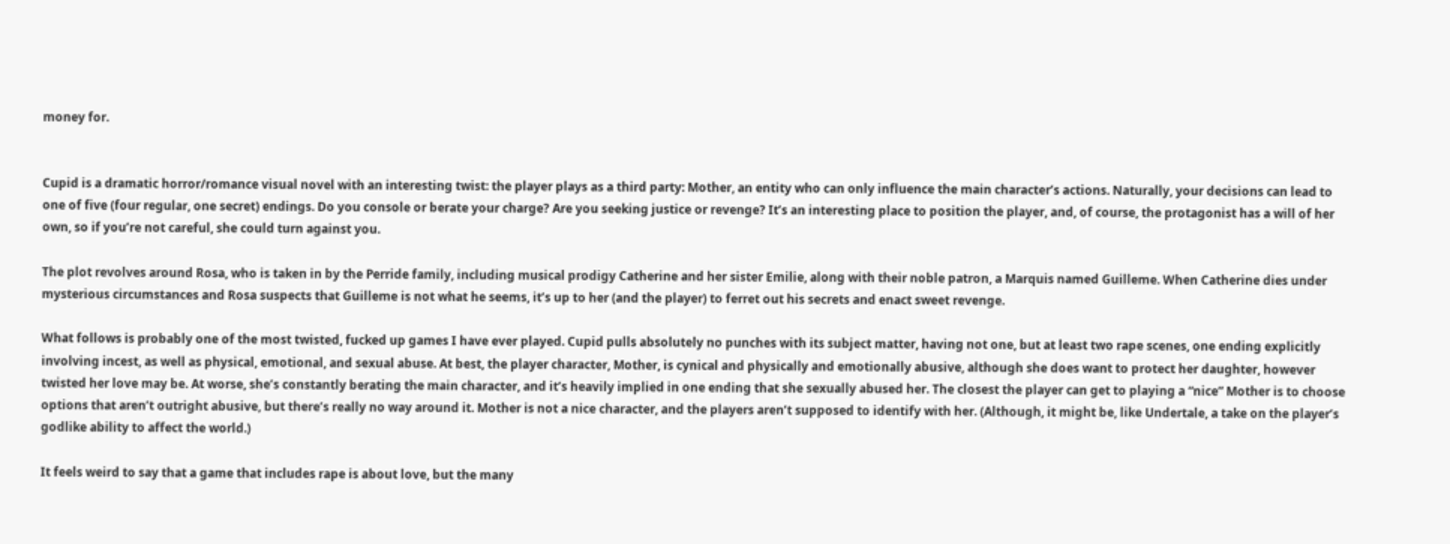money for.


Cupid is a dramatic horror/romance visual novel with an interesting twist: the player plays as a third party: Mother, an entity who can only influence the main character’s actions. Naturally, your decisions can lead to one of five (four regular, one secret) endings. Do you console or berate your charge? Are you seeking justice or revenge? It’s an interesting place to position the player, and, of course, the protagonist has a will of her own, so if you’re not careful, she could turn against you.

The plot revolves around Rosa, who is taken in by the Perride family, including musical prodigy Catherine and her sister Emilie, along with their noble patron, a Marquis named Guilleme. When Catherine dies under mysterious circumstances and Rosa suspects that Guilleme is not what he seems, it’s up to her (and the player) to ferret out his secrets and enact sweet revenge.

What follows is probably one of the most twisted, fucked up games I have ever played. Cupid pulls absolutely no punches with its subject matter, having not one, but at least two rape scenes, one ending explicitly involving incest, as well as physical, emotional, and sexual abuse. At best, the player character, Mother, is cynical and physically and emotionally abusive, although she does want to protect her daughter, however twisted her love may be. At worse, she’s constantly berating the main character, and it’s heavily implied in one ending that she sexually abused her. The closest the player can get to playing a “nice” Mother is to choose options that aren’t outright abusive, but there’s really no way around it. Mother is not a nice character, and the players aren’t supposed to identify with her. (Although, it might be, like Undertale, a take on the player’s godlike ability to affect the world.)

It feels weird to say that a game that includes rape is about love, but the many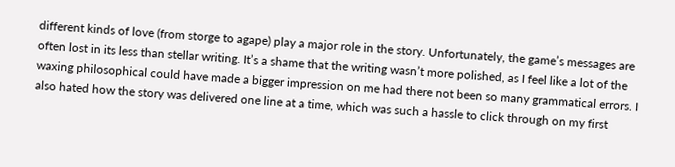different kinds of love (from storge to agape) play a major role in the story. Unfortunately, the game’s messages are often lost in its less than stellar writing. It’s a shame that the writing wasn’t more polished, as I feel like a lot of the waxing philosophical could have made a bigger impression on me had there not been so many grammatical errors. I also hated how the story was delivered one line at a time, which was such a hassle to click through on my first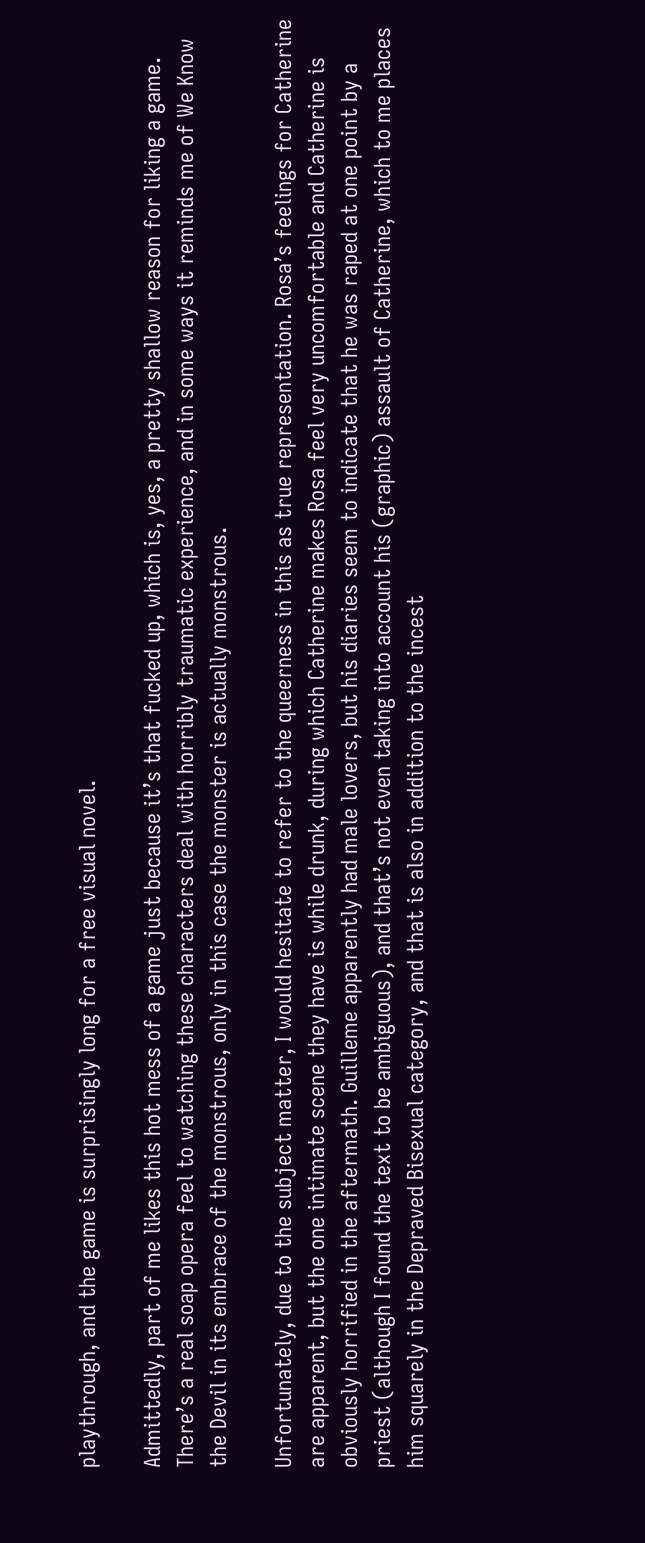playthrough, and the game is surprisingly long for a free visual novel.

Admittedly, part of me likes this hot mess of a game just because it’s that fucked up, which is, yes, a pretty shallow reason for liking a game. There’s a real soap opera feel to watching these characters deal with horribly traumatic experience, and in some ways it reminds me of We Know the Devil in its embrace of the monstrous, only in this case the monster is actually monstrous.

Unfortunately, due to the subject matter, I would hesitate to refer to the queerness in this as true representation. Rosa’s feelings for Catherine are apparent, but the one intimate scene they have is while drunk, during which Catherine makes Rosa feel very uncomfortable and Catherine is obviously horrified in the aftermath. Guilleme apparently had male lovers, but his diaries seem to indicate that he was raped at one point by a priest (although I found the text to be ambiguous), and that’s not even taking into account his (graphic) assault of Catherine, which to me places him squarely in the Depraved Bisexual category, and that is also in addition to the incest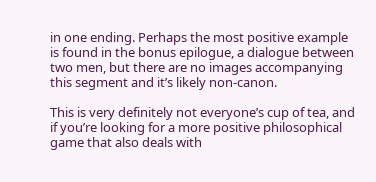in one ending. Perhaps the most positive example is found in the bonus epilogue, a dialogue between two men, but there are no images accompanying this segment and it’s likely non-canon.

This is very definitely not everyone’s cup of tea, and if you’re looking for a more positive philosophical game that also deals with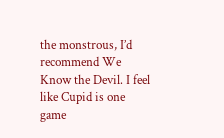the monstrous, I’d recommend We Know the Devil. I feel like Cupid is one game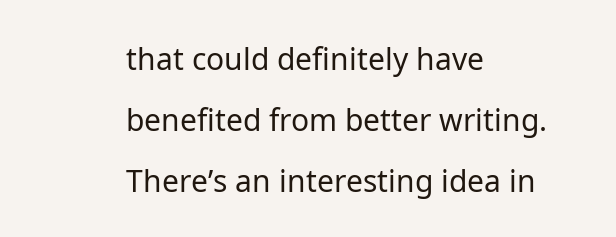that could definitely have benefited from better writing. There’s an interesting idea in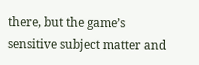there, but the game’s sensitive subject matter and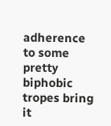adherence to some pretty biphobic tropes bring it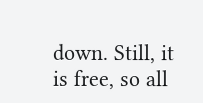down. Still, it is free, so all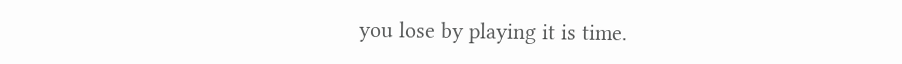you lose by playing it is time.